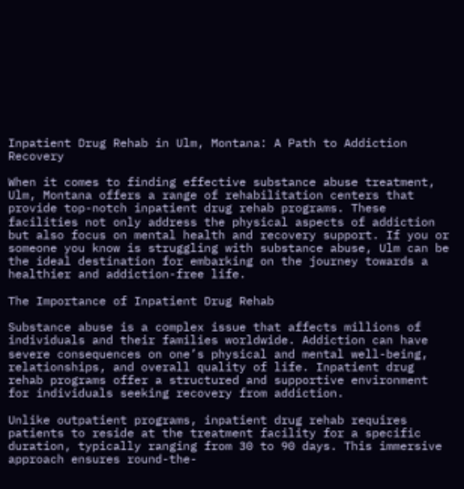Inpatient Drug Rehab in Ulm, Montana: A Path to Addiction Recovery

When it comes to finding effective substance abuse treatment, Ulm, Montana offers a range of rehabilitation centers that provide top-notch inpatient drug rehab programs. These facilities not only address the physical aspects of addiction but also focus on mental health and recovery support. If you or someone you know is struggling with substance abuse, Ulm can be the ideal destination for embarking on the journey towards a healthier and addiction-free life.

The Importance of Inpatient Drug Rehab

Substance abuse is a complex issue that affects millions of individuals and their families worldwide. Addiction can have severe consequences on one’s physical and mental well-being, relationships, and overall quality of life. Inpatient drug rehab programs offer a structured and supportive environment for individuals seeking recovery from addiction.

Unlike outpatient programs, inpatient drug rehab requires patients to reside at the treatment facility for a specific duration, typically ranging from 30 to 90 days. This immersive approach ensures round-the-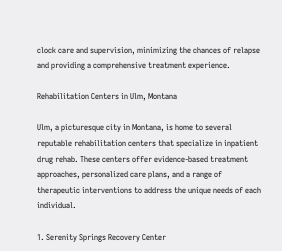clock care and supervision, minimizing the chances of relapse and providing a comprehensive treatment experience.

Rehabilitation Centers in Ulm, Montana

Ulm, a picturesque city in Montana, is home to several reputable rehabilitation centers that specialize in inpatient drug rehab. These centers offer evidence-based treatment approaches, personalized care plans, and a range of therapeutic interventions to address the unique needs of each individual.

1. Serenity Springs Recovery Center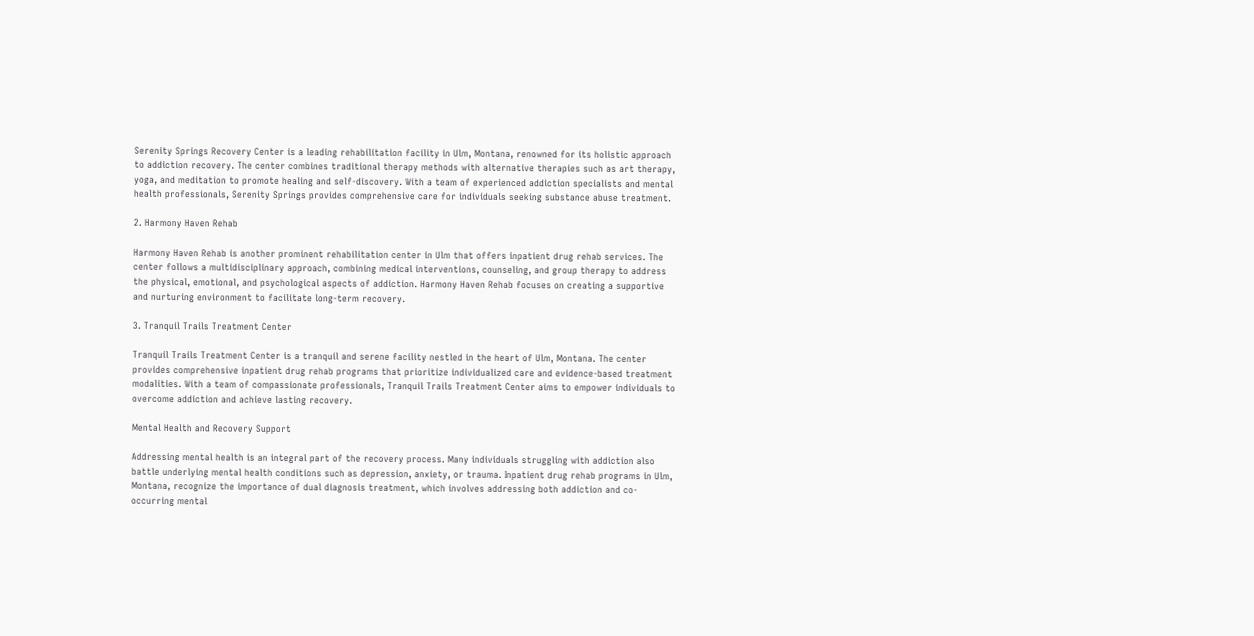Serenity Springs Recovery Center is a leading rehabilitation facility in Ulm, Montana, renowned for its holistic approach to addiction recovery. The center combines traditional therapy methods with alternative therapies such as art therapy, yoga, and meditation to promote healing and self-discovery. With a team of experienced addiction specialists and mental health professionals, Serenity Springs provides comprehensive care for individuals seeking substance abuse treatment.

2. Harmony Haven Rehab

Harmony Haven Rehab is another prominent rehabilitation center in Ulm that offers inpatient drug rehab services. The center follows a multidisciplinary approach, combining medical interventions, counseling, and group therapy to address the physical, emotional, and psychological aspects of addiction. Harmony Haven Rehab focuses on creating a supportive and nurturing environment to facilitate long-term recovery.

3. Tranquil Trails Treatment Center

Tranquil Trails Treatment Center is a tranquil and serene facility nestled in the heart of Ulm, Montana. The center provides comprehensive inpatient drug rehab programs that prioritize individualized care and evidence-based treatment modalities. With a team of compassionate professionals, Tranquil Trails Treatment Center aims to empower individuals to overcome addiction and achieve lasting recovery.

Mental Health and Recovery Support

Addressing mental health is an integral part of the recovery process. Many individuals struggling with addiction also battle underlying mental health conditions such as depression, anxiety, or trauma. Inpatient drug rehab programs in Ulm, Montana, recognize the importance of dual diagnosis treatment, which involves addressing both addiction and co-occurring mental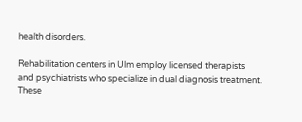health disorders.

Rehabilitation centers in Ulm employ licensed therapists and psychiatrists who specialize in dual diagnosis treatment. These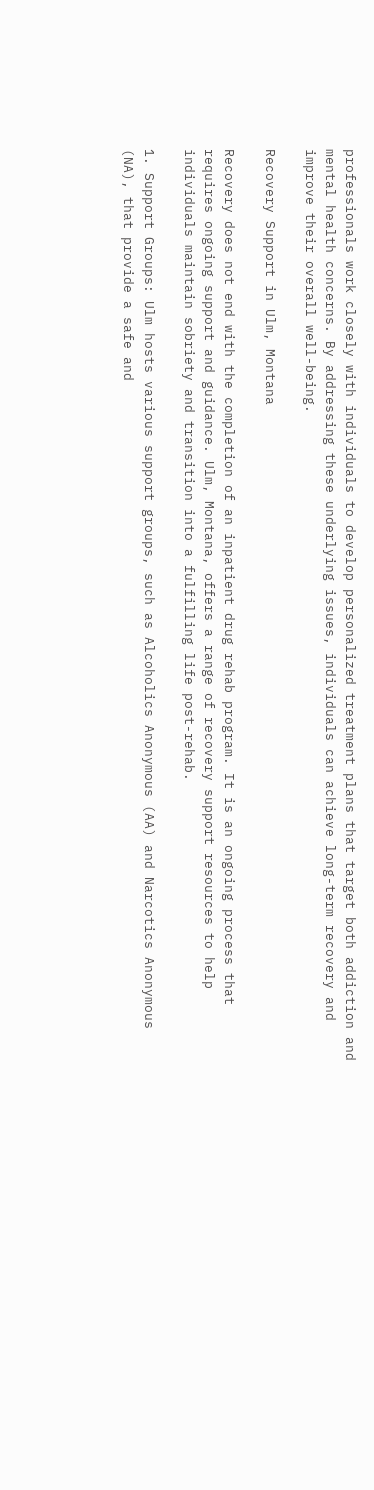professionals work closely with individuals to develop personalized treatment plans that target both addiction and mental health concerns. By addressing these underlying issues, individuals can achieve long-term recovery and improve their overall well-being.

Recovery Support in Ulm, Montana

Recovery does not end with the completion of an inpatient drug rehab program. It is an ongoing process that requires ongoing support and guidance. Ulm, Montana, offers a range of recovery support resources to help individuals maintain sobriety and transition into a fulfilling life post-rehab.

1. Support Groups: Ulm hosts various support groups, such as Alcoholics Anonymous (AA) and Narcotics Anonymous (NA), that provide a safe and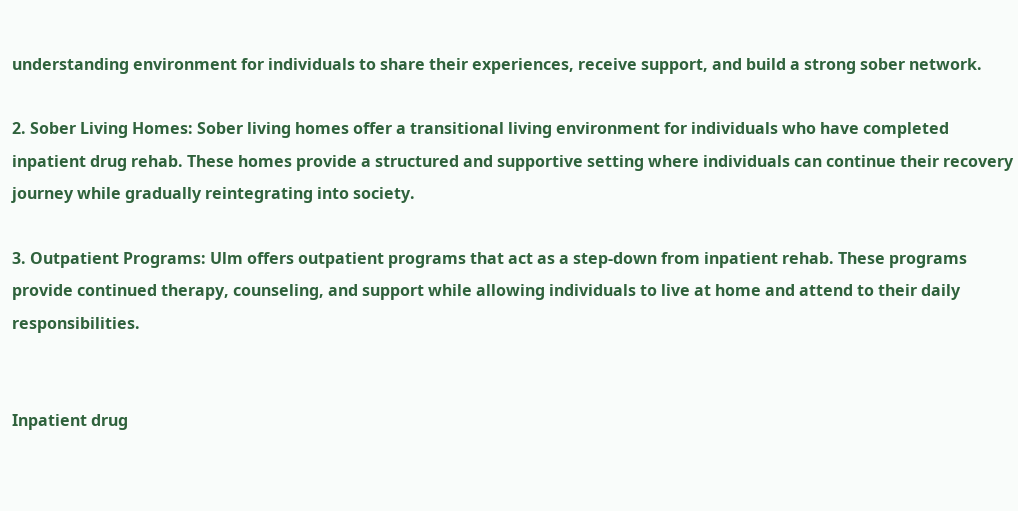understanding environment for individuals to share their experiences, receive support, and build a strong sober network.

2. Sober Living Homes: Sober living homes offer a transitional living environment for individuals who have completed inpatient drug rehab. These homes provide a structured and supportive setting where individuals can continue their recovery journey while gradually reintegrating into society.

3. Outpatient Programs: Ulm offers outpatient programs that act as a step-down from inpatient rehab. These programs provide continued therapy, counseling, and support while allowing individuals to live at home and attend to their daily responsibilities.


Inpatient drug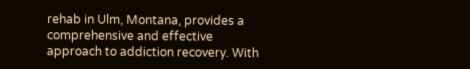rehab in Ulm, Montana, provides a comprehensive and effective approach to addiction recovery. With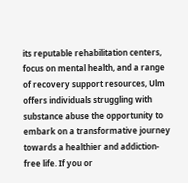its reputable rehabilitation centers, focus on mental health, and a range of recovery support resources, Ulm offers individuals struggling with substance abuse the opportunity to embark on a transformative journey towards a healthier and addiction-free life. If you or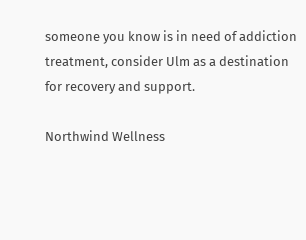someone you know is in need of addiction treatment, consider Ulm as a destination for recovery and support.

Northwind Wellness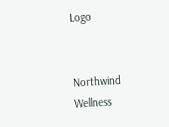Logo


Northwind Wellness